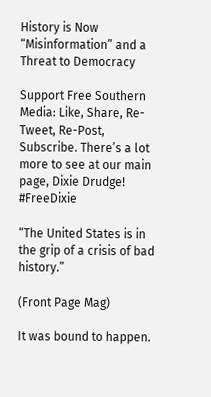History is Now “Misinformation” and a Threat to Democracy

Support Free Southern Media: Like, Share, Re-Tweet, Re-Post, Subscribe. There’s a lot more to see at our main page, Dixie Drudge! #FreeDixie

“The United States is in the grip of a crisis of bad history.”

(Front Page Mag)

It was bound to happen.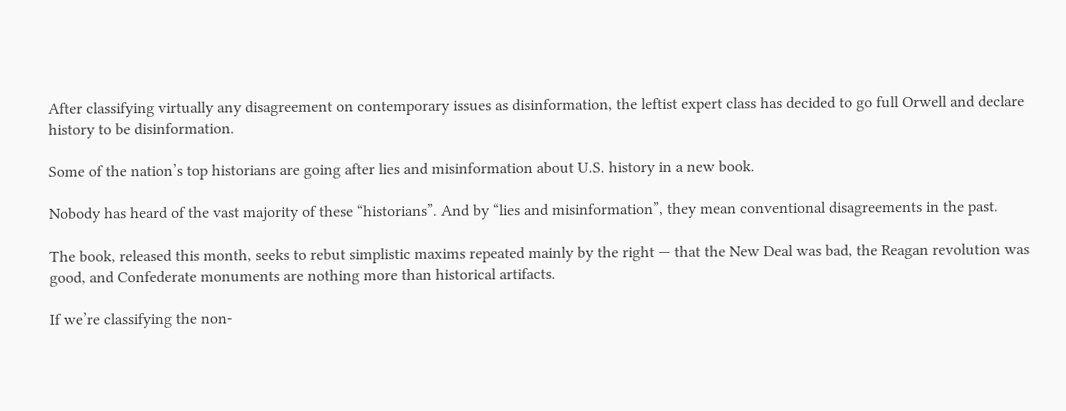After classifying virtually any disagreement on contemporary issues as disinformation, the leftist expert class has decided to go full Orwell and declare history to be disinformation.

Some of the nation’s top historians are going after lies and misinformation about U.S. history in a new book.

Nobody has heard of the vast majority of these “historians”. And by “lies and misinformation”, they mean conventional disagreements in the past.

The book, released this month, seeks to rebut simplistic maxims repeated mainly by the right — that the New Deal was bad, the Reagan revolution was good, and Confederate monuments are nothing more than historical artifacts.

If we’re classifying the non-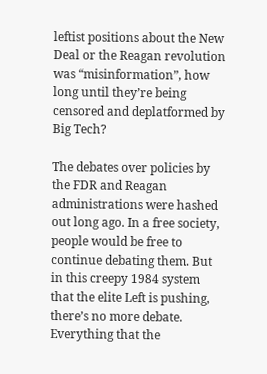leftist positions about the New Deal or the Reagan revolution was “misinformation”, how long until they’re being censored and deplatformed by Big Tech?

The debates over policies by the FDR and Reagan administrations were hashed out long ago. In a free society, people would be free to continue debating them. But in this creepy 1984 system that the elite Left is pushing, there’s no more debate. Everything that the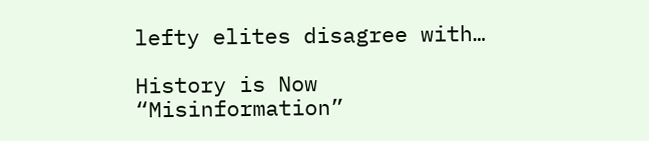lefty elites disagree with…

History is Now “Misinformation”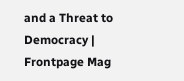and a Threat to Democracy | Frontpage Mag